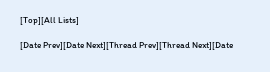[Top][All Lists]

[Date Prev][Date Next][Thread Prev][Thread Next][Date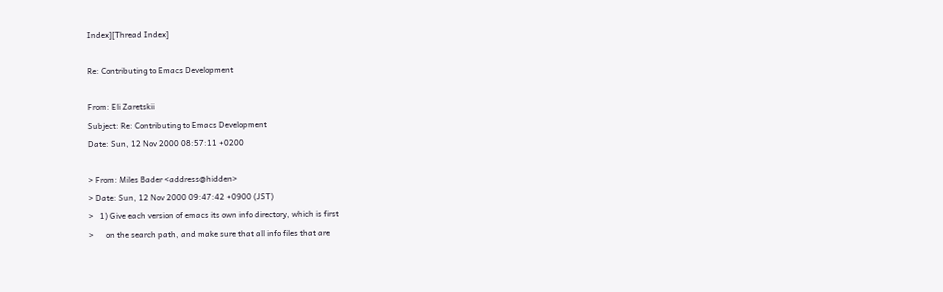Index][Thread Index]

Re: Contributing to Emacs Development

From: Eli Zaretskii
Subject: Re: Contributing to Emacs Development
Date: Sun, 12 Nov 2000 08:57:11 +0200

> From: Miles Bader <address@hidden>
> Date: Sun, 12 Nov 2000 09:47:42 +0900 (JST)
>   1) Give each version of emacs its own info directory, which is first
>      on the search path, and make sure that all info files that are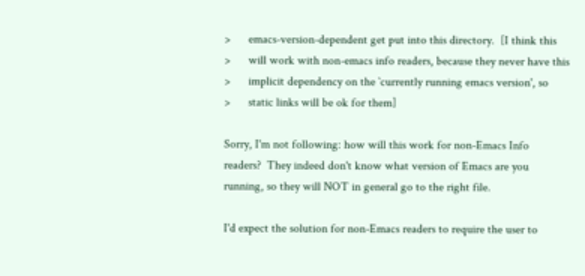>      emacs-version-dependent get put into this directory.  [I think this
>      will work with non-emacs info readers, because they never have this
>      implicit dependency on the `currently running emacs version', so
>      static links will be ok for them]

Sorry, I'm not following: how will this work for non-Emacs Info
readers?  They indeed don't know what version of Emacs are you
running, so they will NOT in general go to the right file.

I'd expect the solution for non-Emacs readers to require the user to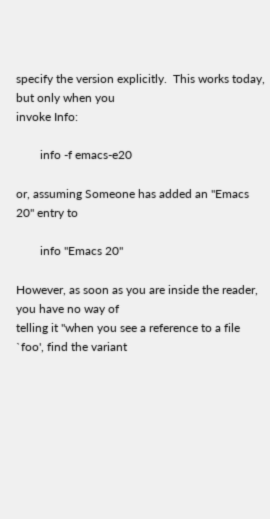specify the version explicitly.  This works today, but only when you
invoke Info:

        info -f emacs-e20

or, assuming Someone has added an "Emacs 20" entry to

        info "Emacs 20"

However, as soon as you are inside the reader, you have no way of
telling it "when you see a reference to a file `foo', find the variant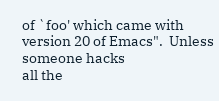of `foo' which came with version 20 of Emacs".  Unless someone hacks
all the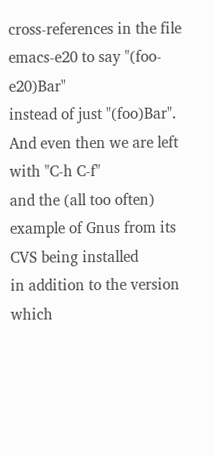cross-references in the file emacs-e20 to say "(foo-e20)Bar"
instead of just "(foo)Bar".  And even then we are left with "C-h C-f"
and the (all too often) example of Gnus from its CVS being installed
in addition to the version which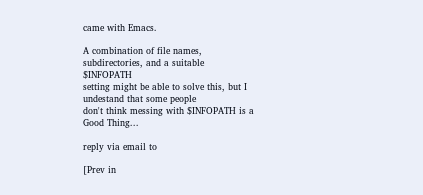came with Emacs.

A combination of file names, subdirectories, and a suitable $INFOPATH
setting might be able to solve this, but I undestand that some people
don't think messing with $INFOPATH is a Good Thing...

reply via email to

[Prev in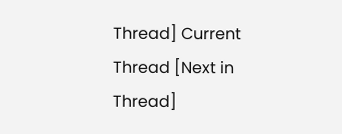Thread] Current Thread [Next in Thread]